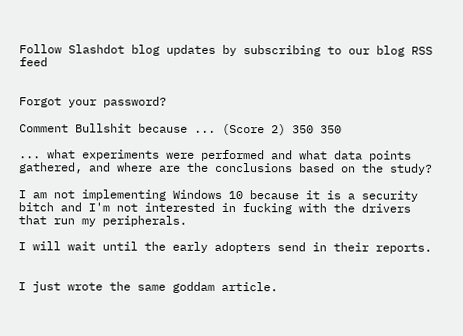Follow Slashdot blog updates by subscribing to our blog RSS feed


Forgot your password?

Comment Bullshit because ... (Score 2) 350 350

... what experiments were performed and what data points gathered, and where are the conclusions based on the study?

I am not implementing Windows 10 because it is a security bitch and I'm not interested in fucking with the drivers that run my peripherals.

I will wait until the early adopters send in their reports.


I just wrote the same goddam article.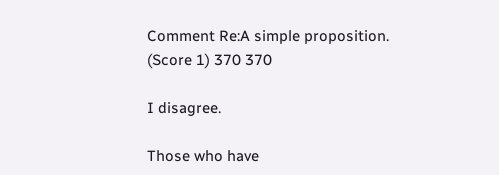Comment Re:A simple proposition. (Score 1) 370 370

I disagree.

Those who have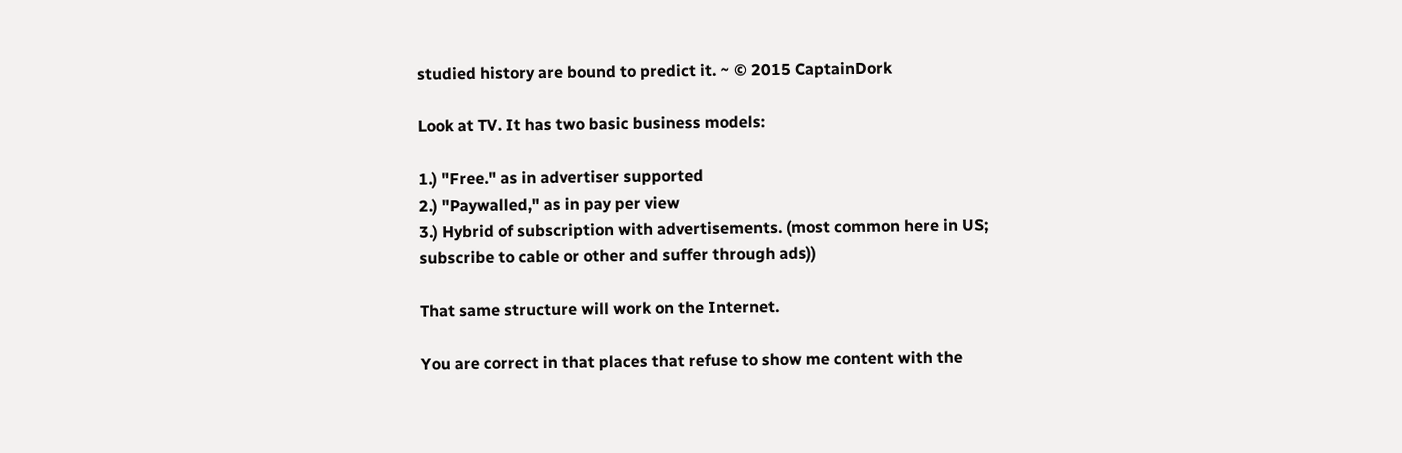studied history are bound to predict it. ~ © 2015 CaptainDork

Look at TV. It has two basic business models:

1.) "Free." as in advertiser supported
2.) "Paywalled," as in pay per view
3.) Hybrid of subscription with advertisements. (most common here in US; subscribe to cable or other and suffer through ads))

That same structure will work on the Internet.

You are correct in that places that refuse to show me content with the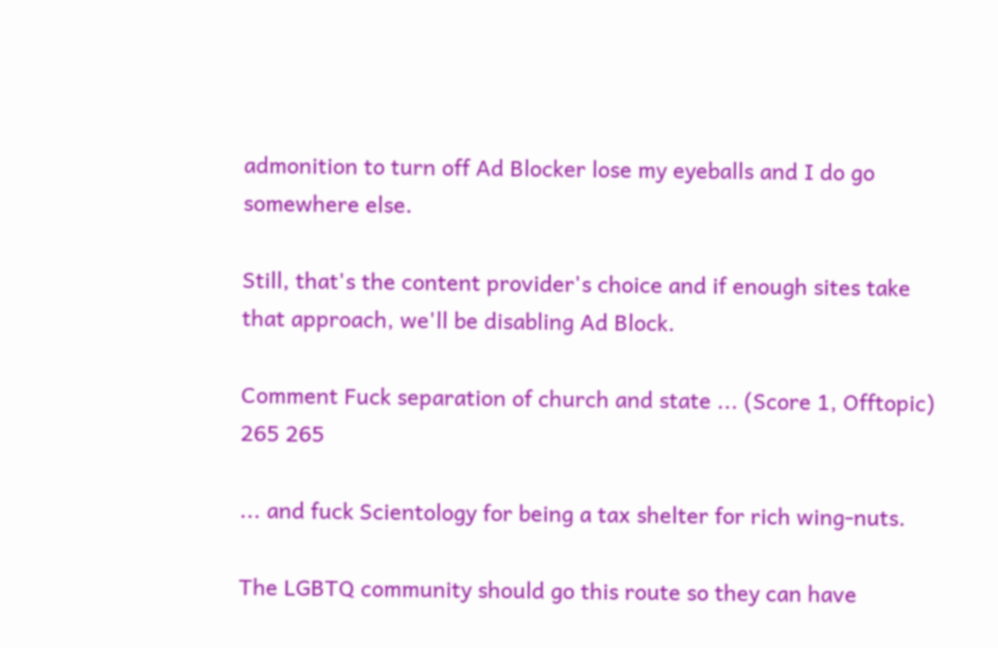admonition to turn off Ad Blocker lose my eyeballs and I do go somewhere else.

Still, that's the content provider's choice and if enough sites take that approach, we'll be disabling Ad Block.

Comment Fuck separation of church and state ... (Score 1, Offtopic) 265 265

... and fuck Scientology for being a tax shelter for rich wing-nuts.

The LGBTQ community should go this route so they can have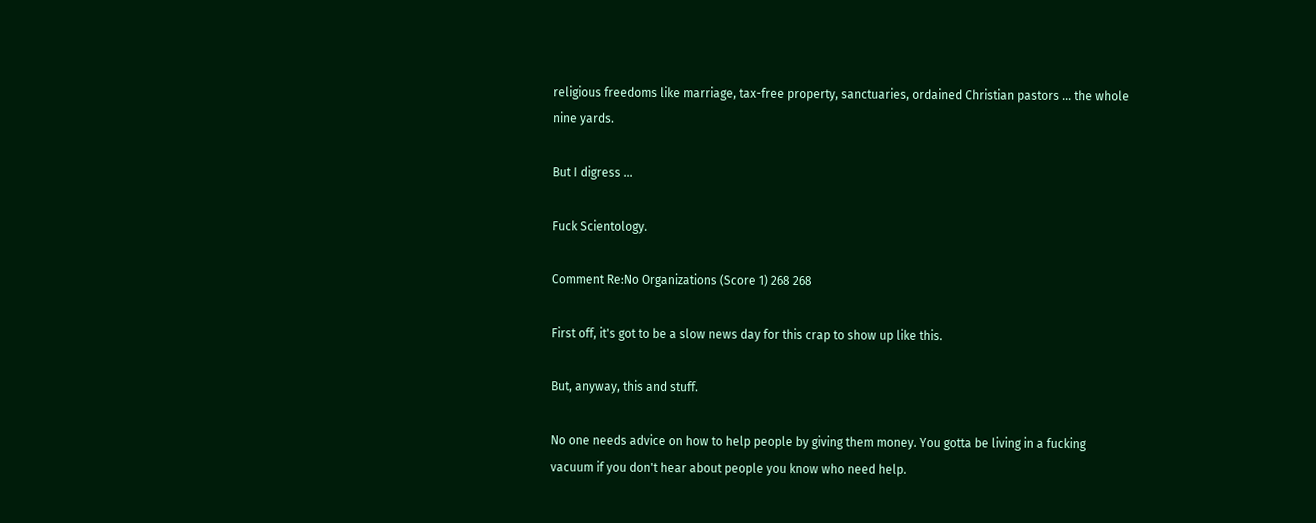religious freedoms like marriage, tax-free property, sanctuaries, ordained Christian pastors ... the whole nine yards.

But I digress ...

Fuck Scientology.

Comment Re:No Organizations (Score 1) 268 268

First off, it's got to be a slow news day for this crap to show up like this.

But, anyway, this and stuff.

No one needs advice on how to help people by giving them money. You gotta be living in a fucking vacuum if you don't hear about people you know who need help.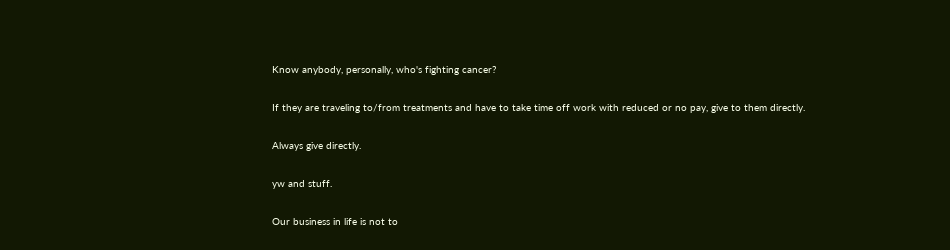Know anybody, personally, who's fighting cancer?

If they are traveling to/from treatments and have to take time off work with reduced or no pay, give to them directly.

Always give directly.

yw and stuff.

Our business in life is not to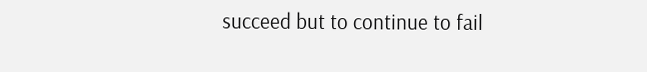succeed but to continue to fail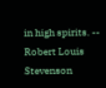in high spirits. -- Robert Louis Stevenson